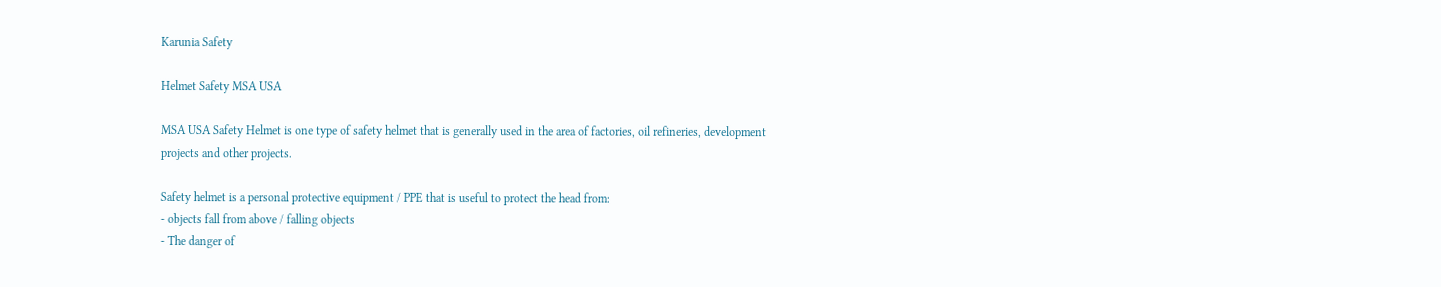Karunia Safety

Helmet Safety MSA USA

MSA USA Safety Helmet is one type of safety helmet that is generally used in the area of factories, oil refineries, development projects and other projects.

Safety helmet is a personal protective equipment / PPE that is useful to protect the head from:
- objects fall from above / falling objects
- The danger of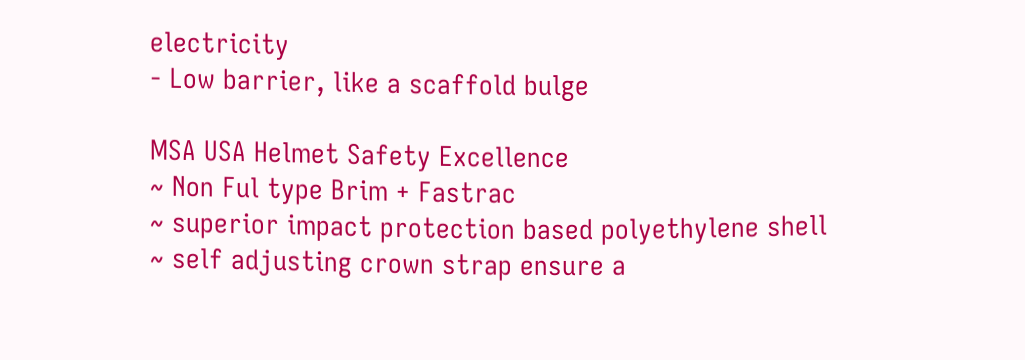electricity
- Low barrier, like a scaffold bulge

MSA USA Helmet Safety Excellence
~ Non Ful type Brim + Fastrac
~ superior impact protection based polyethylene shell
~ self adjusting crown strap ensure a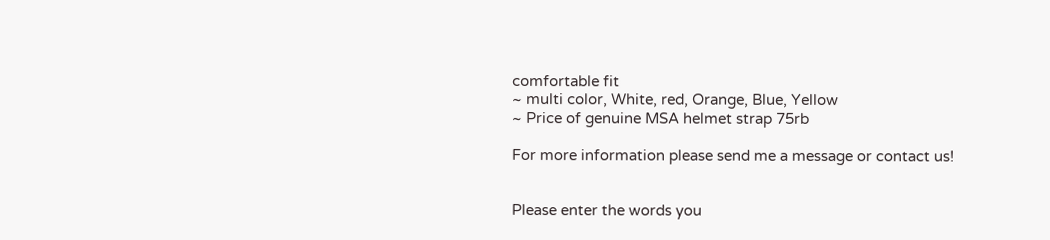comfortable fit
~ multi color, White, red, Orange, Blue, Yellow
~ Price of genuine MSA helmet strap 75rb

For more information please send me a message or contact us!


Please enter the words you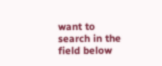want to search in the field below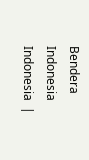Bendera Indonesia Indonesia  |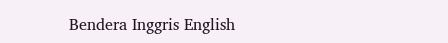Bendera Inggris English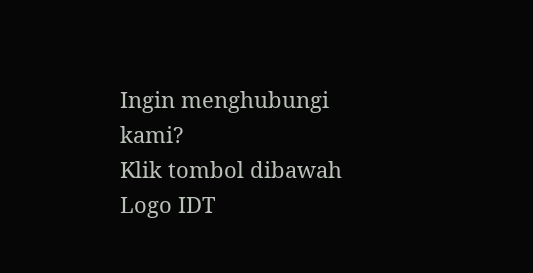Ingin menghubungi kami?
Klik tombol dibawah
Logo IDT